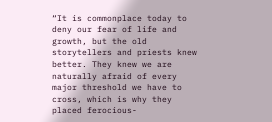“It is commonplace today to deny our fear of life and growth, but the old storytellers and priests knew better. They knew we are naturally afraid of every major threshold we have to cross, which is why they placed ferocious-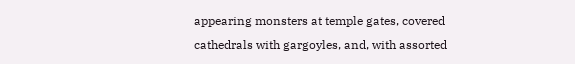appearing monsters at temple gates, covered cathedrals with gargoyles, and, with assorted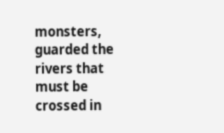monsters, guarded the rivers that must be crossed in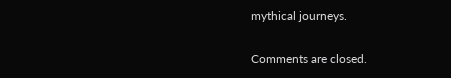mythical journeys.


Comments are closed.